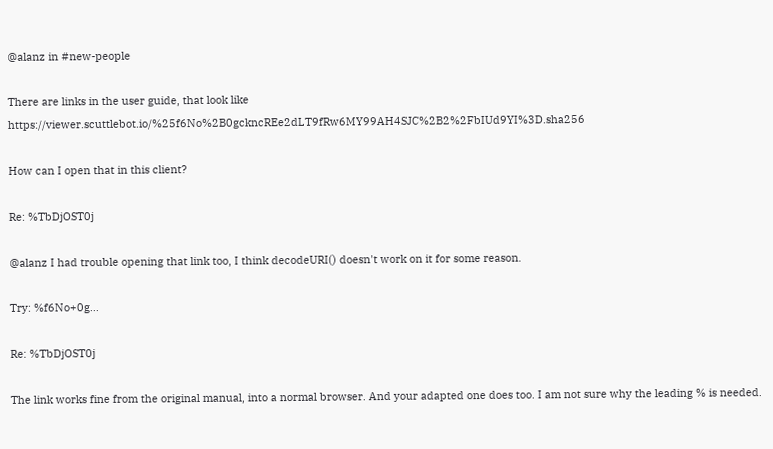@alanz in #new-people

There are links in the user guide, that look like https://viewer.scuttlebot.io/%25f6No%2B0gckncREe2dLT9fRw6MY99AH4SJC%2B2%2FbIUd9YI%3D.sha256

How can I open that in this client?

Re: %TbDjOST0j

@alanz I had trouble opening that link too, I think decodeURI() doesn't work on it for some reason.

Try: %f6No+0g...

Re: %TbDjOST0j

The link works fine from the original manual, into a normal browser. And your adapted one does too. I am not sure why the leading % is needed.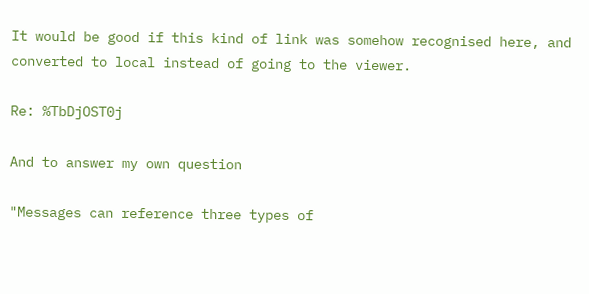It would be good if this kind of link was somehow recognised here, and converted to local instead of going to the viewer.

Re: %TbDjOST0j

And to answer my own question

"Messages can reference three types of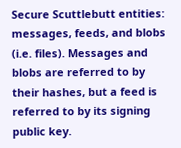Secure Scuttlebutt entities: messages, feeds, and blobs (i.e. files). Messages and blobs are referred to by their hashes, but a feed is referred to by its signing public key.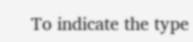To indicate the type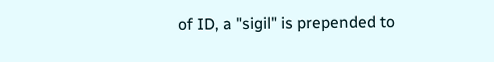of ID, a "sigil" is prepended to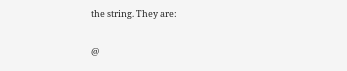the string. They are:

@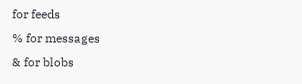for feeds
% for messages
& for blobs